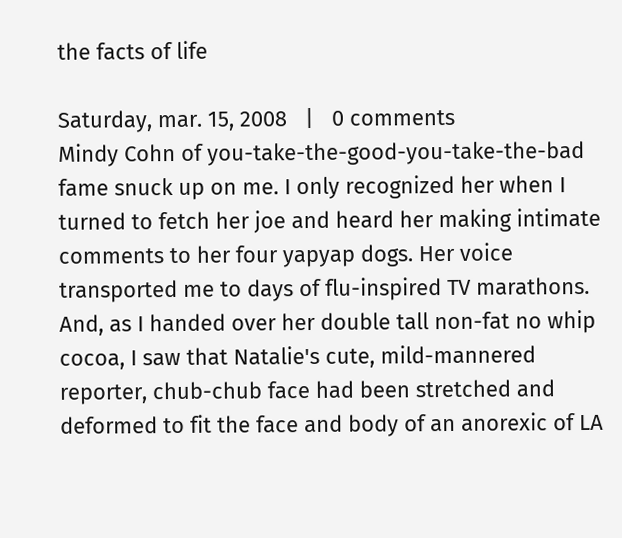the facts of life

Saturday, mar. 15, 2008   |   0 comments
Mindy Cohn of you-take-the-good-you-take-the-bad fame snuck up on me. I only recognized her when I turned to fetch her joe and heard her making intimate comments to her four yapyap dogs. Her voice transported me to days of flu-inspired TV marathons. And, as I handed over her double tall non-fat no whip cocoa, I saw that Natalie's cute, mild-mannered reporter, chub-chub face had been stretched and deformed to fit the face and body of an anorexic of LA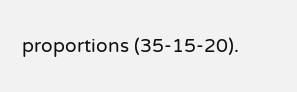proportions (35-15-20).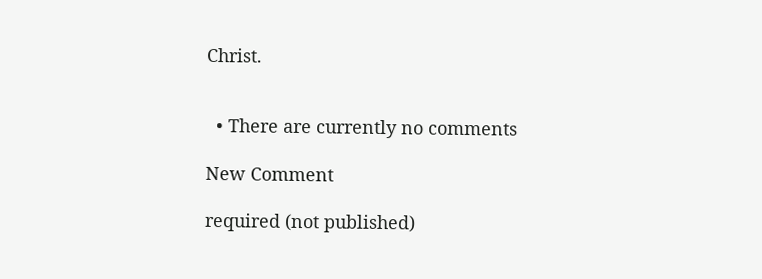Christ.


  • There are currently no comments

New Comment

required (not published)